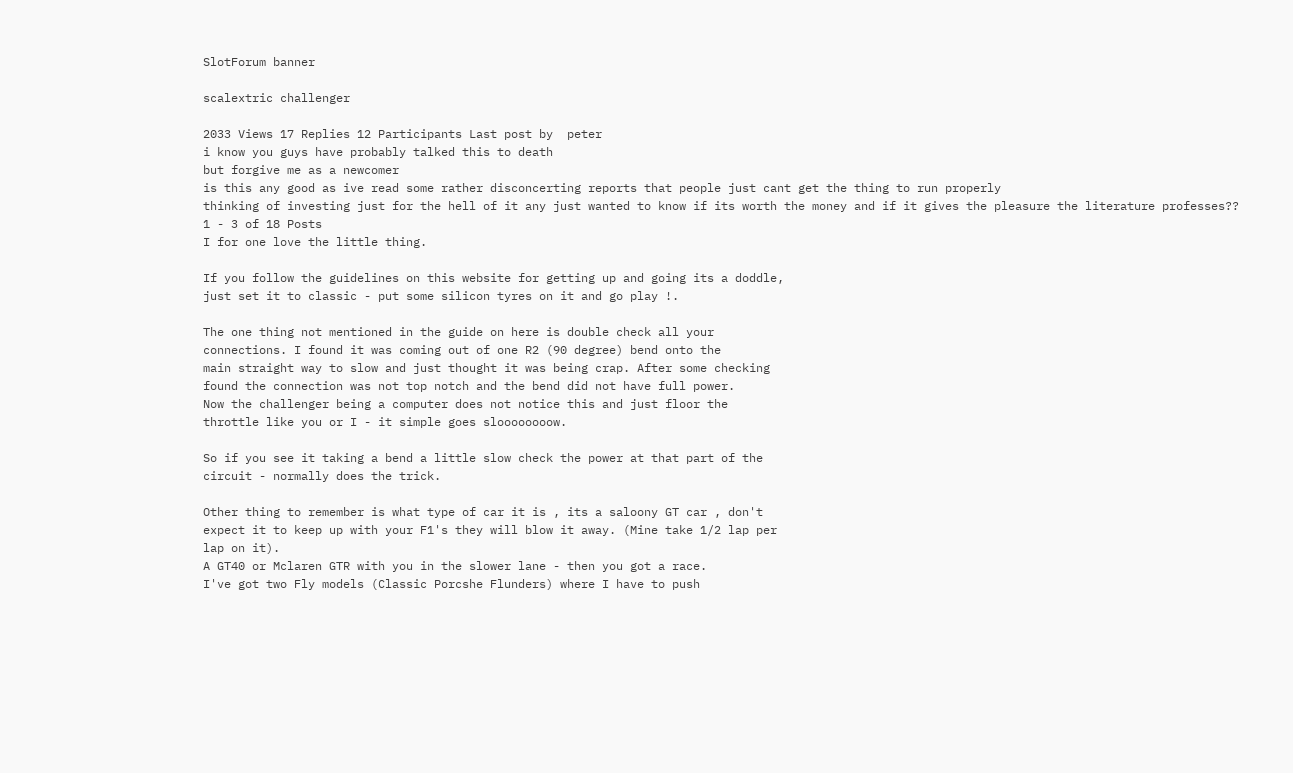SlotForum banner

scalextric challenger

2033 Views 17 Replies 12 Participants Last post by  peter
i know you guys have probably talked this to death
but forgive me as a newcomer
is this any good as ive read some rather disconcerting reports that people just cant get the thing to run properly
thinking of investing just for the hell of it any just wanted to know if its worth the money and if it gives the pleasure the literature professes??
1 - 3 of 18 Posts
I for one love the little thing.

If you follow the guidelines on this website for getting up and going its a doddle,
just set it to classic - put some silicon tyres on it and go play !.

The one thing not mentioned in the guide on here is double check all your
connections. I found it was coming out of one R2 (90 degree) bend onto the
main straight way to slow and just thought it was being crap. After some checking
found the connection was not top notch and the bend did not have full power.
Now the challenger being a computer does not notice this and just floor the
throttle like you or I - it simple goes sloooooooow.

So if you see it taking a bend a little slow check the power at that part of the
circuit - normally does the trick.

Other thing to remember is what type of car it is , its a saloony GT car , don't
expect it to keep up with your F1's they will blow it away. (Mine take 1/2 lap per
lap on it).
A GT40 or Mclaren GTR with you in the slower lane - then you got a race.
I've got two Fly models (Classic Porcshe Flunders) where I have to push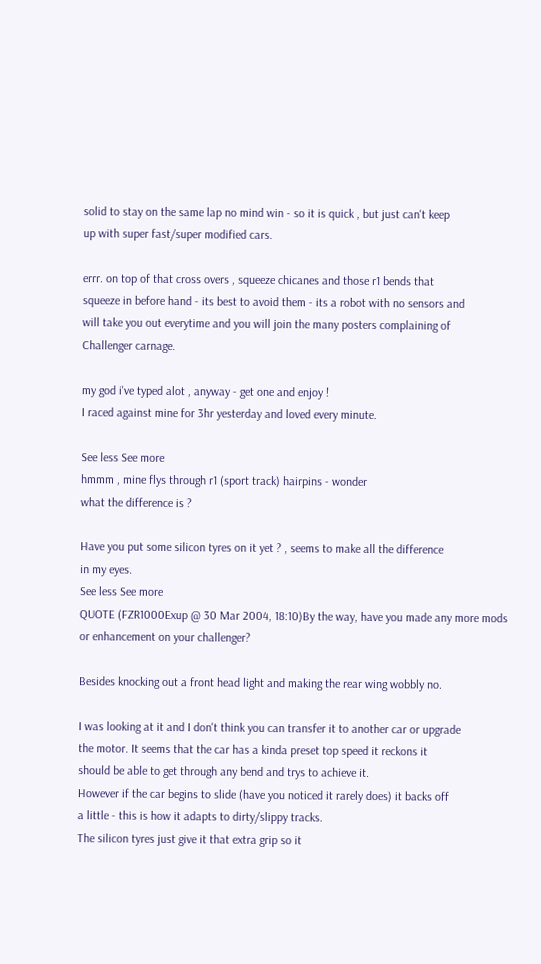solid to stay on the same lap no mind win - so it is quick , but just can't keep
up with super fast/super modified cars.

errr. on top of that cross overs , squeeze chicanes and those r1 bends that
squeeze in before hand - its best to avoid them - its a robot with no sensors and
will take you out everytime and you will join the many posters complaining of
Challenger carnage.

my god i've typed alot , anyway - get one and enjoy !
I raced against mine for 3hr yesterday and loved every minute.

See less See more
hmmm , mine flys through r1 (sport track) hairpins - wonder
what the difference is ?

Have you put some silicon tyres on it yet ? , seems to make all the difference
in my eyes.
See less See more
QUOTE (FZR1000Exup @ 30 Mar 2004, 18:10)By the way, have you made any more mods or enhancement on your challenger?

Besides knocking out a front head light and making the rear wing wobbly no.

I was looking at it and I don't think you can transfer it to another car or upgrade
the motor. It seems that the car has a kinda preset top speed it reckons it
should be able to get through any bend and trys to achieve it.
However if the car begins to slide (have you noticed it rarely does) it backs off
a little - this is how it adapts to dirty/slippy tracks.
The silicon tyres just give it that extra grip so it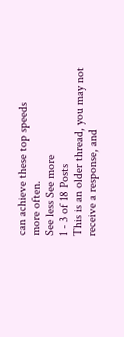can achieve these top speeds
more often.
See less See more
1 - 3 of 18 Posts
This is an older thread, you may not receive a response, and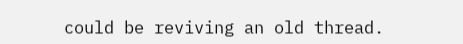could be reviving an old thread.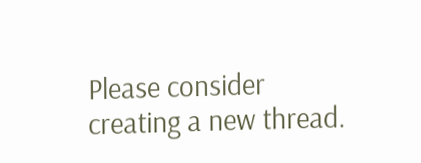Please consider creating a new thread.